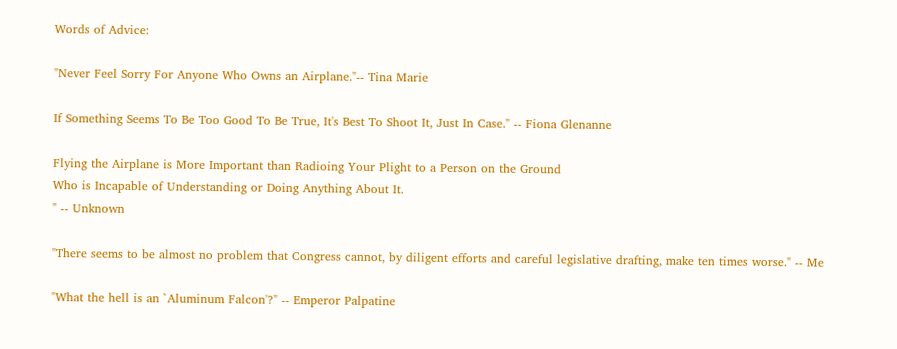Words of Advice:

"Never Feel Sorry For Anyone Who Owns an Airplane."-- Tina Marie

If Something Seems To Be Too Good To Be True, It's Best To Shoot It, Just In Case." -- Fiona Glenanne

Flying the Airplane is More Important than Radioing Your Plight to a Person on the Ground
Who is Incapable of Understanding or Doing Anything About It.
" -- Unknown

"There seems to be almost no problem that Congress cannot, by diligent efforts and careful legislative drafting, make ten times worse." -- Me

"What the hell is an `Aluminum Falcon'?" -- Emperor Palpatine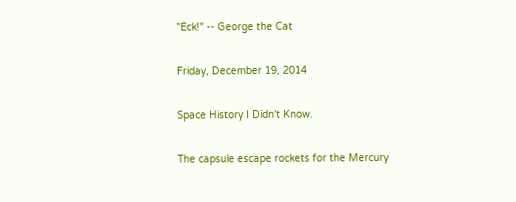"Eck!" -- George the Cat

Friday, December 19, 2014

Space History I Didn't Know.

The capsule escape rockets for the Mercury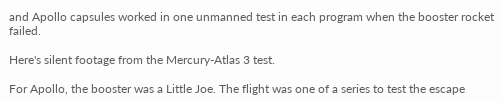and Apollo capsules worked in one unmanned test in each program when the booster rocket failed.

Here's silent footage from the Mercury-Atlas 3 test.

For Apollo, the booster was a Little Joe. The flight was one of a series to test the escape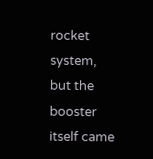rocket system, but the booster itself came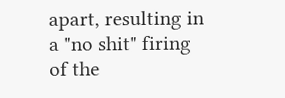apart, resulting in a "no shit" firing of the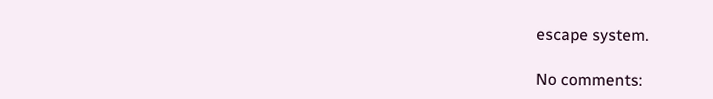escape system.

No comments: